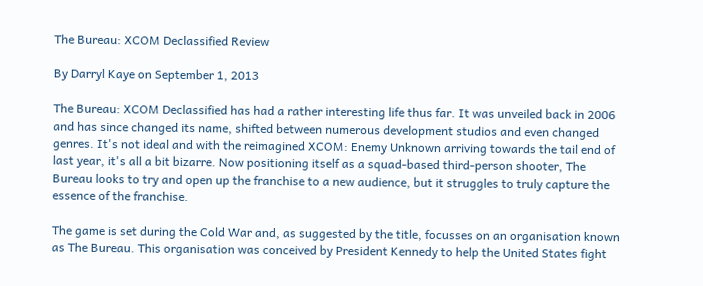The Bureau: XCOM Declassified Review

By Darryl Kaye on September 1, 2013

The Bureau: XCOM Declassified has had a rather interesting life thus far. It was unveiled back in 2006 and has since changed its name, shifted between numerous development studios and even changed genres. It's not ideal and with the reimagined XCOM: Enemy Unknown arriving towards the tail end of last year, it's all a bit bizarre. Now positioning itself as a squad-based third-person shooter, The Bureau looks to try and open up the franchise to a new audience, but it struggles to truly capture the essence of the franchise.

The game is set during the Cold War and, as suggested by the title, focusses on an organisation known as The Bureau. This organisation was conceived by President Kennedy to help the United States fight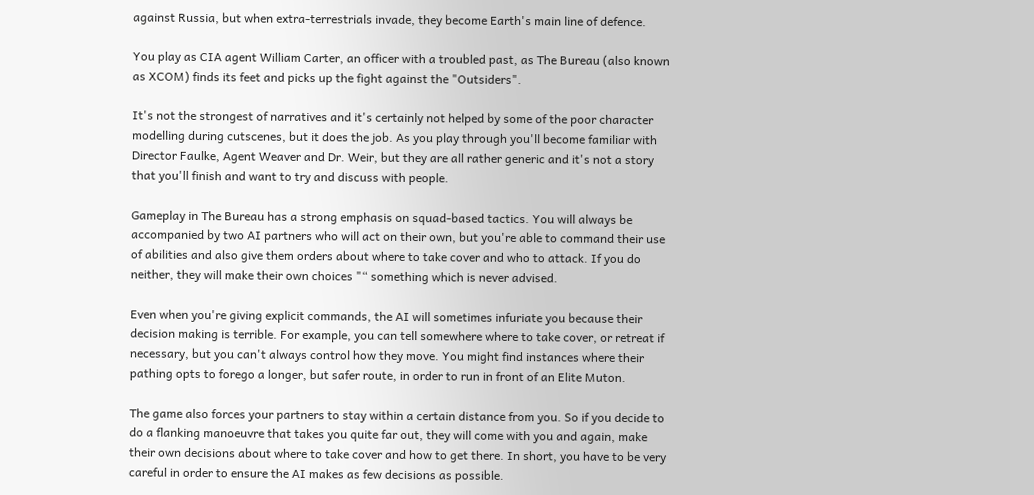against Russia, but when extra-terrestrials invade, they become Earth's main line of defence.

You play as CIA agent William Carter, an officer with a troubled past, as The Bureau (also known as XCOM) finds its feet and picks up the fight against the "Outsiders".

It's not the strongest of narratives and it's certainly not helped by some of the poor character modelling during cutscenes, but it does the job. As you play through you'll become familiar with Director Faulke, Agent Weaver and Dr. Weir, but they are all rather generic and it's not a story that you'll finish and want to try and discuss with people.

Gameplay in The Bureau has a strong emphasis on squad-based tactics. You will always be accompanied by two AI partners who will act on their own, but you're able to command their use of abilities and also give them orders about where to take cover and who to attack. If you do neither, they will make their own choices "“ something which is never advised.

Even when you're giving explicit commands, the AI will sometimes infuriate you because their decision making is terrible. For example, you can tell somewhere where to take cover, or retreat if necessary, but you can't always control how they move. You might find instances where their pathing opts to forego a longer, but safer route, in order to run in front of an Elite Muton.

The game also forces your partners to stay within a certain distance from you. So if you decide to do a flanking manoeuvre that takes you quite far out, they will come with you and again, make their own decisions about where to take cover and how to get there. In short, you have to be very careful in order to ensure the AI makes as few decisions as possible.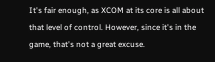It's fair enough, as XCOM at its core is all about that level of control. However, since it's in the game, that's not a great excuse.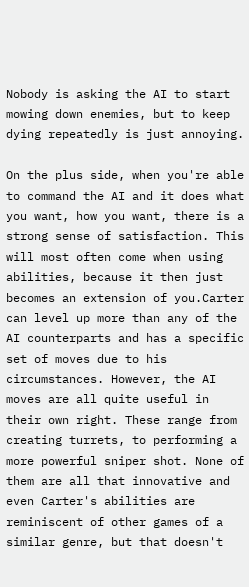Nobody is asking the AI to start mowing down enemies, but to keep dying repeatedly is just annoying.

On the plus side, when you're able to command the AI and it does what you want, how you want, there is a strong sense of satisfaction. This will most often come when using abilities, because it then just becomes an extension of you.Carter can level up more than any of the AI counterparts and has a specific set of moves due to his circumstances. However, the AI moves are all quite useful in their own right. These range from creating turrets, to performing a more powerful sniper shot. None of them are all that innovative and even Carter's abilities are reminiscent of other games of a similar genre, but that doesn't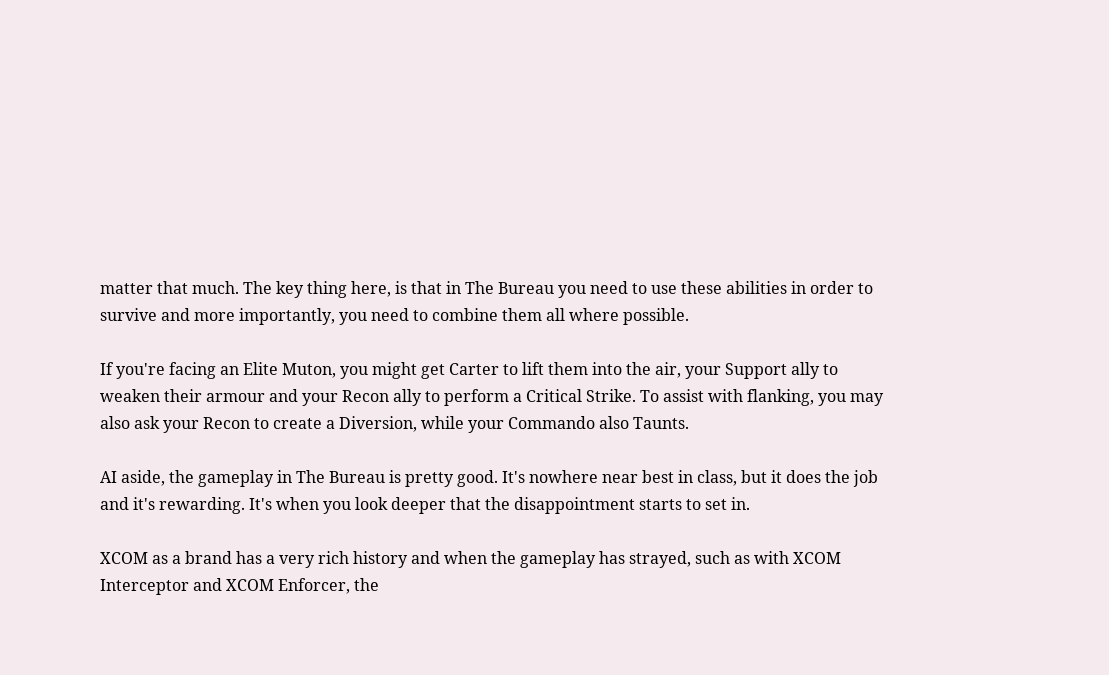matter that much. The key thing here, is that in The Bureau you need to use these abilities in order to survive and more importantly, you need to combine them all where possible.

If you're facing an Elite Muton, you might get Carter to lift them into the air, your Support ally to weaken their armour and your Recon ally to perform a Critical Strike. To assist with flanking, you may also ask your Recon to create a Diversion, while your Commando also Taunts.

AI aside, the gameplay in The Bureau is pretty good. It's nowhere near best in class, but it does the job and it's rewarding. It's when you look deeper that the disappointment starts to set in.

XCOM as a brand has a very rich history and when the gameplay has strayed, such as with XCOM Interceptor and XCOM Enforcer, the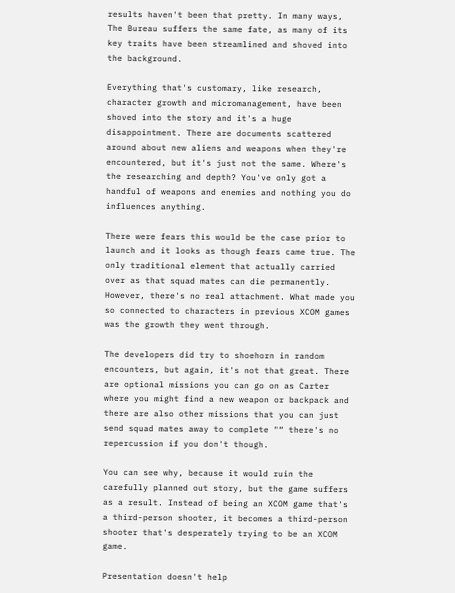results haven't been that pretty. In many ways, The Bureau suffers the same fate, as many of its key traits have been streamlined and shoved into the background.

Everything that's customary, like research, character growth and micromanagement, have been shoved into the story and it's a huge disappointment. There are documents scattered around about new aliens and weapons when they're encountered, but it's just not the same. Where's the researching and depth? You've only got a handful of weapons and enemies and nothing you do influences anything.

There were fears this would be the case prior to launch and it looks as though fears came true. The only traditional element that actually carried over as that squad mates can die permanently. However, there's no real attachment. What made you so connected to characters in previous XCOM games was the growth they went through.

The developers did try to shoehorn in random encounters, but again, it's not that great. There are optional missions you can go on as Carter where you might find a new weapon or backpack and there are also other missions that you can just send squad mates away to complete "“ there's no repercussion if you don't though.

You can see why, because it would ruin the carefully planned out story, but the game suffers as a result. Instead of being an XCOM game that's a third-person shooter, it becomes a third-person shooter that's desperately trying to be an XCOM game.

Presentation doesn't help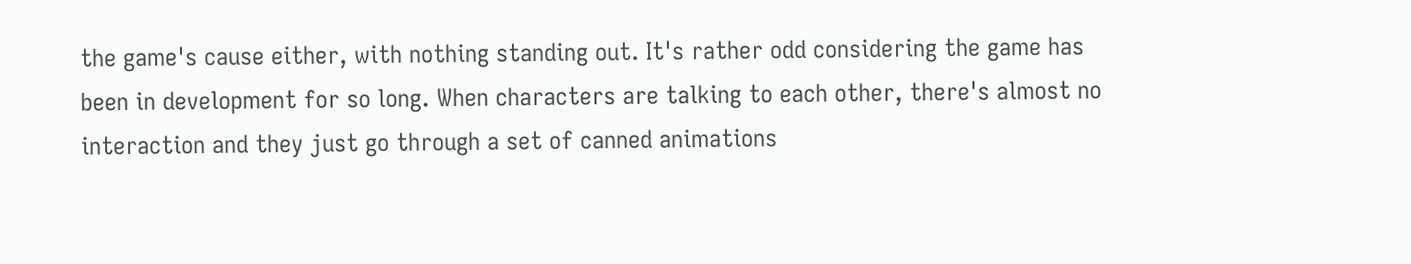the game's cause either, with nothing standing out. It's rather odd considering the game has been in development for so long. When characters are talking to each other, there's almost no interaction and they just go through a set of canned animations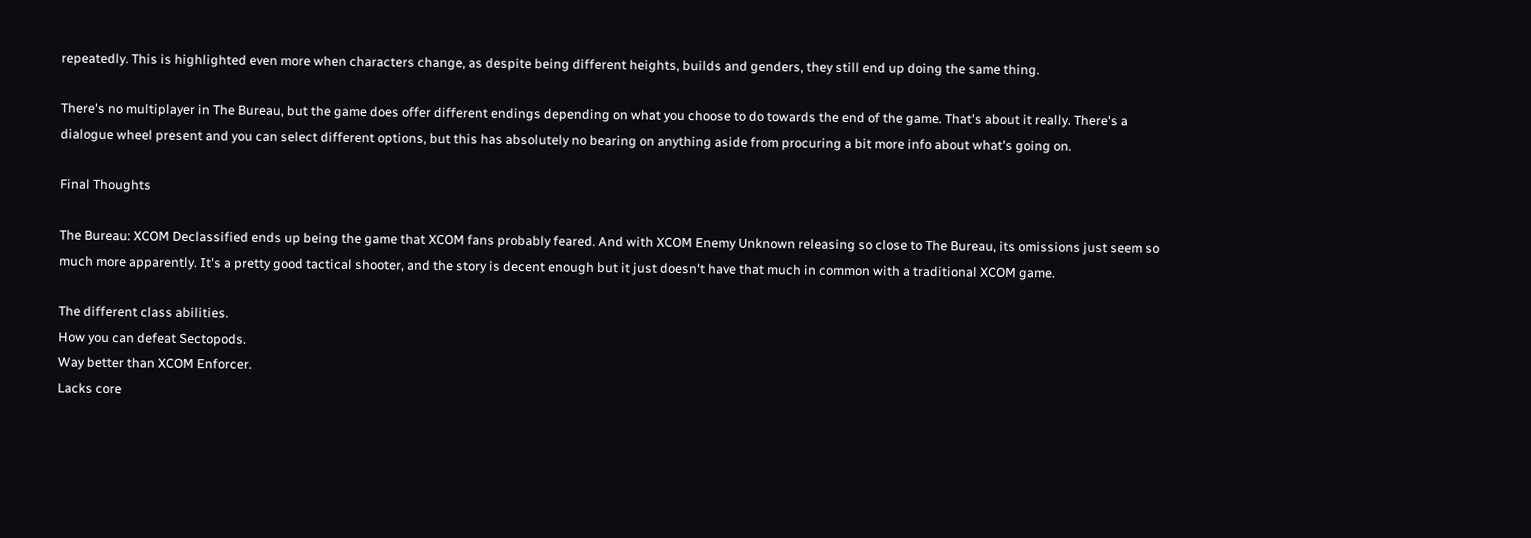repeatedly. This is highlighted even more when characters change, as despite being different heights, builds and genders, they still end up doing the same thing.

There's no multiplayer in The Bureau, but the game does offer different endings depending on what you choose to do towards the end of the game. That's about it really. There's a dialogue wheel present and you can select different options, but this has absolutely no bearing on anything aside from procuring a bit more info about what's going on.

Final Thoughts

The Bureau: XCOM Declassified ends up being the game that XCOM fans probably feared. And with XCOM Enemy Unknown releasing so close to The Bureau, its omissions just seem so much more apparently. It's a pretty good tactical shooter, and the story is decent enough but it just doesn't have that much in common with a traditional XCOM game.

The different class abilities.
How you can defeat Sectopods.
Way better than XCOM Enforcer.
Lacks core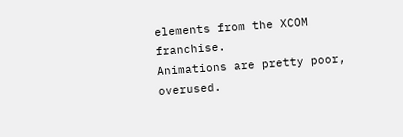elements from the XCOM franchise.
Animations are pretty poor, overused.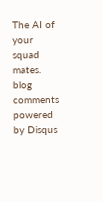The AI of your squad mates.
blog comments powered by Disqus